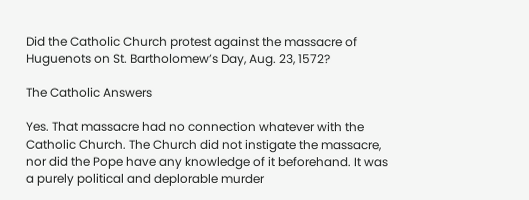Did the Catholic Church protest against the massacre of Huguenots on St. Bartholomew’s Day, Aug. 23, 1572?

The Catholic Answers

Yes. That massacre had no connection whatever with the Catholic Church. The Church did not instigate the massacre, nor did the Pope have any knowledge of it beforehand. It was a purely political and deplorable murder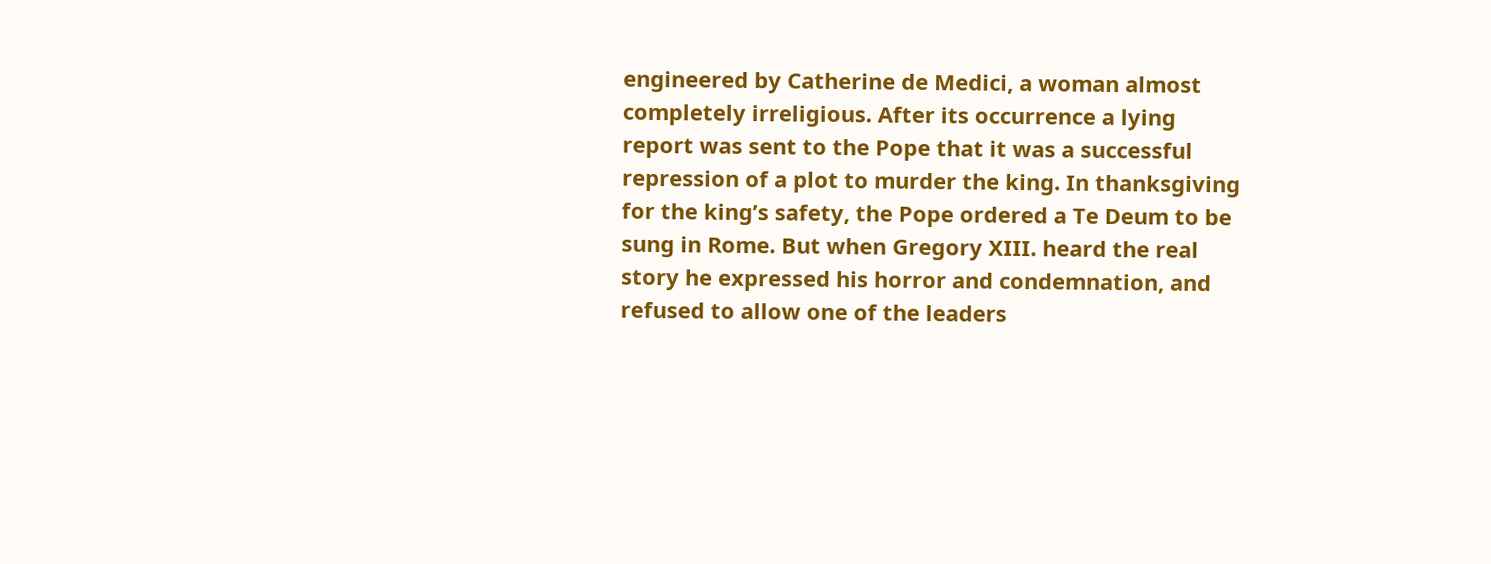engineered by Catherine de Medici, a woman almost completely irreligious. After its occurrence a lying report was sent to the Pope that it was a successful repression of a plot to murder the king. In thanksgiving for the king’s safety, the Pope ordered a Te Deum to be sung in Rome. But when Gregory XIII. heard the real story he expressed his horror and condemnation, and refused to allow one of the leaders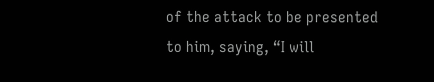of the attack to be presented to him, saying, “I will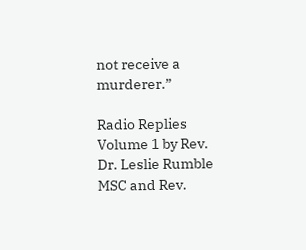not receive a murderer.”

Radio Replies Volume 1 by Rev. Dr. Leslie Rumble MSC and Rev.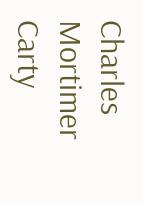Charles Mortimer Carty